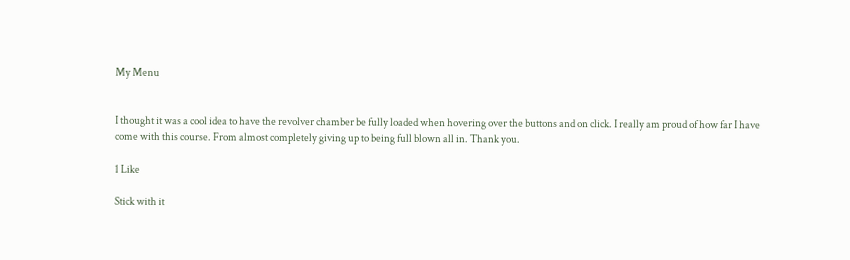My Menu


I thought it was a cool idea to have the revolver chamber be fully loaded when hovering over the buttons and on click. I really am proud of how far I have come with this course. From almost completely giving up to being full blown all in. Thank you.

1 Like

Stick with it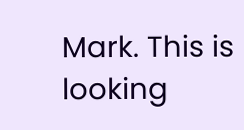Mark. This is looking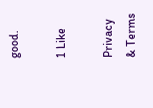good.

1 Like

Privacy & Terms